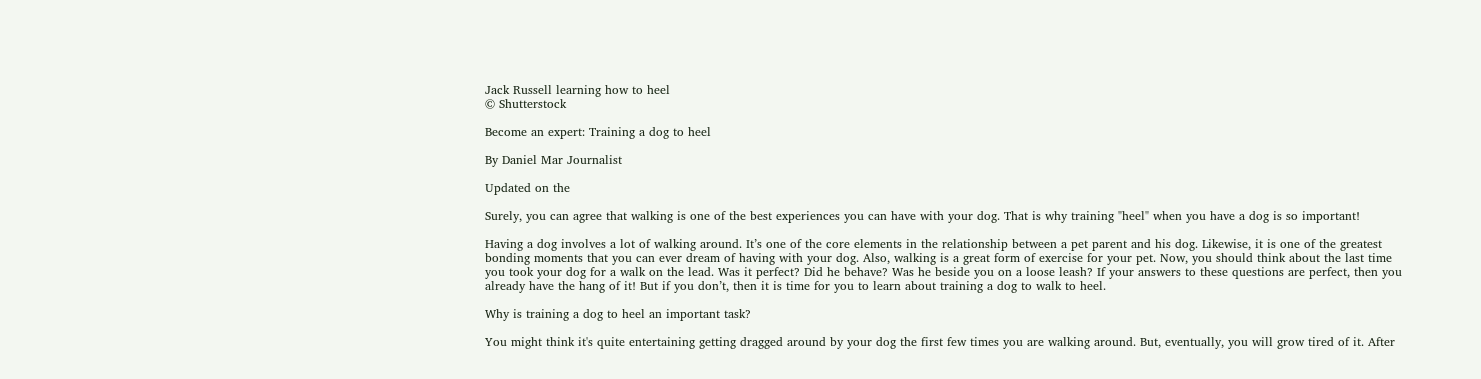Jack Russell learning how to heel
© Shutterstock

Become an expert: Training a dog to heel

By Daniel Mar Journalist

Updated on the

Surely, you can agree that walking is one of the best experiences you can have with your dog. That is why training "heel" when you have a dog is so important!

Having a dog involves a lot of walking around. It’s one of the core elements in the relationship between a pet parent and his dog. Likewise, it is one of the greatest bonding moments that you can ever dream of having with your dog. Also, walking is a great form of exercise for your pet. Now, you should think about the last time you took your dog for a walk on the lead. Was it perfect? Did he behave? Was he beside you on a loose leash? If your answers to these questions are perfect, then you already have the hang of it! But if you don’t, then it is time for you to learn about training a dog to walk to heel.

Why is training a dog to heel an important task?

You might think it's quite entertaining getting dragged around by your dog the first few times you are walking around. But, eventually, you will grow tired of it. After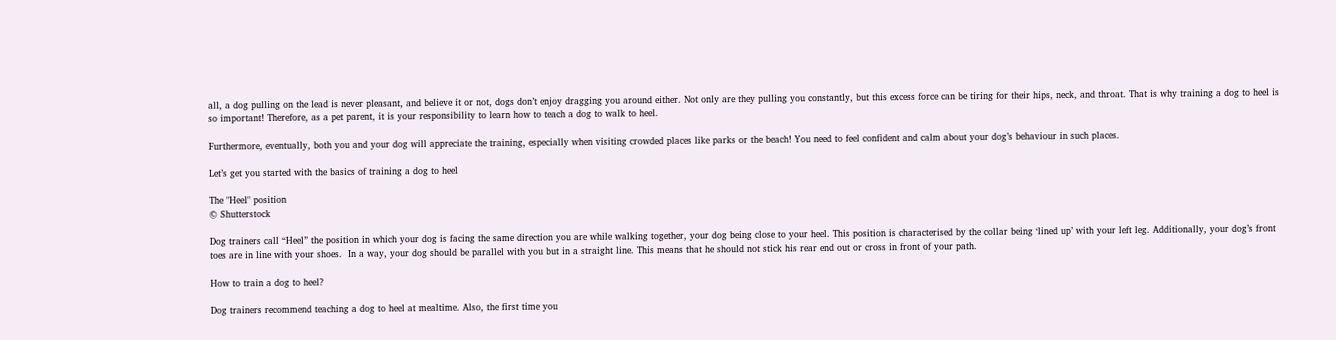all, a dog pulling on the lead is never pleasant, and believe it or not, dogs don’t enjoy dragging you around either. Not only are they pulling you constantly, but this excess force can be tiring for their hips, neck, and throat. That is why training a dog to heel is so important! Therefore, as a pet parent, it is your responsibility to learn how to teach a dog to walk to heel.

Furthermore, eventually, both you and your dog will appreciate the training, especially when visiting crowded places like parks or the beach! You need to feel confident and calm about your dog’s behaviour in such places.

Let’s get you started with the basics of training a dog to heel

The "Heel" position
© Shutterstock

Dog trainers call “Heel” the position in which your dog is facing the same direction you are while walking together, your dog being close to your heel. This position is characterised by the collar being ‘lined up’ with your left leg. Additionally, your dog’s front toes are in line with your shoes.  In a way, your dog should be parallel with you but in a straight line. This means that he should not stick his rear end out or cross in front of your path.

How to train a dog to heel?

Dog trainers recommend teaching a dog to heel at mealtime. Also, the first time you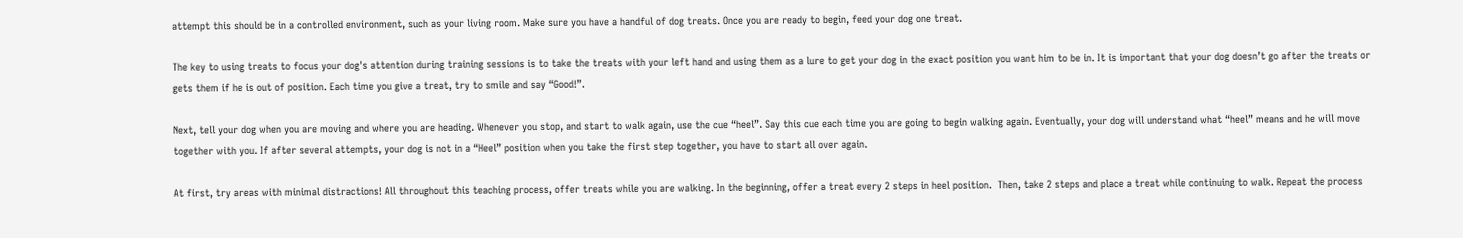attempt this should be in a controlled environment, such as your living room. Make sure you have a handful of dog treats. Once you are ready to begin, feed your dog one treat.

The key to using treats to focus your dog's attention during training sessions is to take the treats with your left hand and using them as a lure to get your dog in the exact position you want him to be in. It is important that your dog doesn’t go after the treats or gets them if he is out of position. Each time you give a treat, try to smile and say “Good!”.

Next, tell your dog when you are moving and where you are heading. Whenever you stop, and start to walk again, use the cue “heel”. Say this cue each time you are going to begin walking again. Eventually, your dog will understand what “heel” means and he will move together with you. If after several attempts, your dog is not in a “Heel” position when you take the first step together, you have to start all over again.

At first, try areas with minimal distractions! All throughout this teaching process, offer treats while you are walking. In the beginning, offer a treat every 2 steps in heel position.  Then, take 2 steps and place a treat while continuing to walk. Repeat the process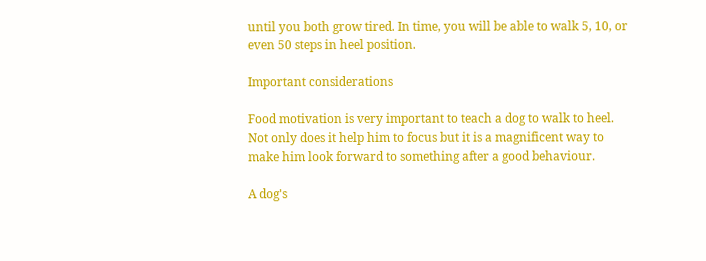until you both grow tired. In time, you will be able to walk 5, 10, or even 50 steps in heel position.

Important considerations

Food motivation is very important to teach a dog to walk to heel. Not only does it help him to focus but it is a magnificent way to make him look forward to something after a good behaviour.

A dog's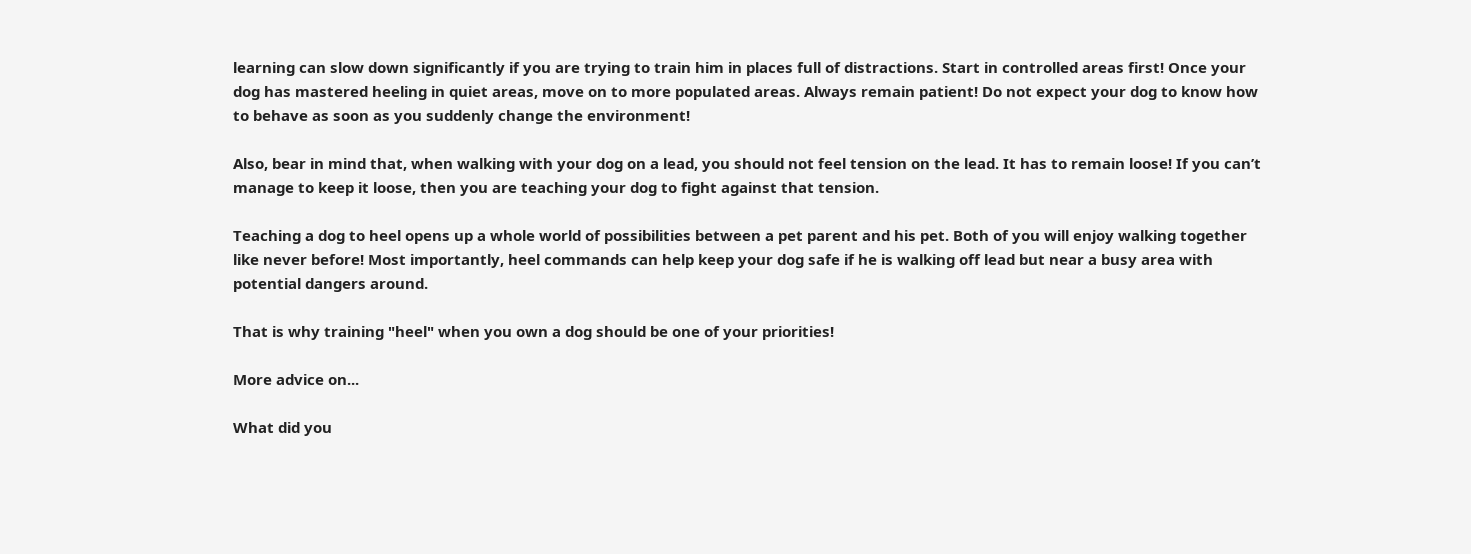learning can slow down significantly if you are trying to train him in places full of distractions. Start in controlled areas first! Once your dog has mastered heeling in quiet areas, move on to more populated areas. Always remain patient! Do not expect your dog to know how to behave as soon as you suddenly change the environment!

Also, bear in mind that, when walking with your dog on a lead, you should not feel tension on the lead. It has to remain loose! If you can’t manage to keep it loose, then you are teaching your dog to fight against that tension.

Teaching a dog to heel opens up a whole world of possibilities between a pet parent and his pet. Both of you will enjoy walking together like never before! Most importantly, heel commands can help keep your dog safe if he is walking off lead but near a busy area with potential dangers around.

That is why training "heel" when you own a dog should be one of your priorities!

More advice on...

What did you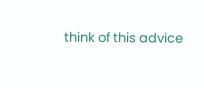think of this advice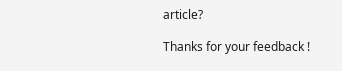article?

Thanks for your feedback !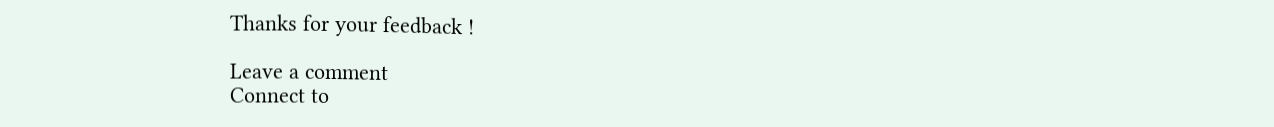Thanks for your feedback !

Leave a comment
Connect to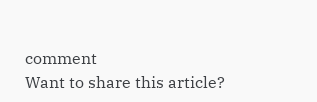comment
Want to share this article?